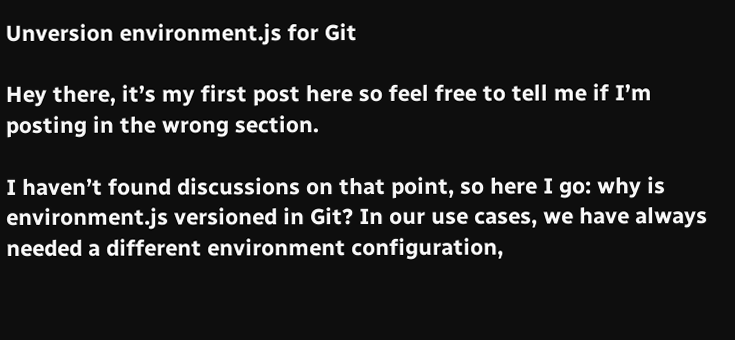Unversion environment.js for Git

Hey there, it’s my first post here so feel free to tell me if I’m posting in the wrong section.

I haven’t found discussions on that point, so here I go: why is environment.js versioned in Git? In our use cases, we have always needed a different environment configuration,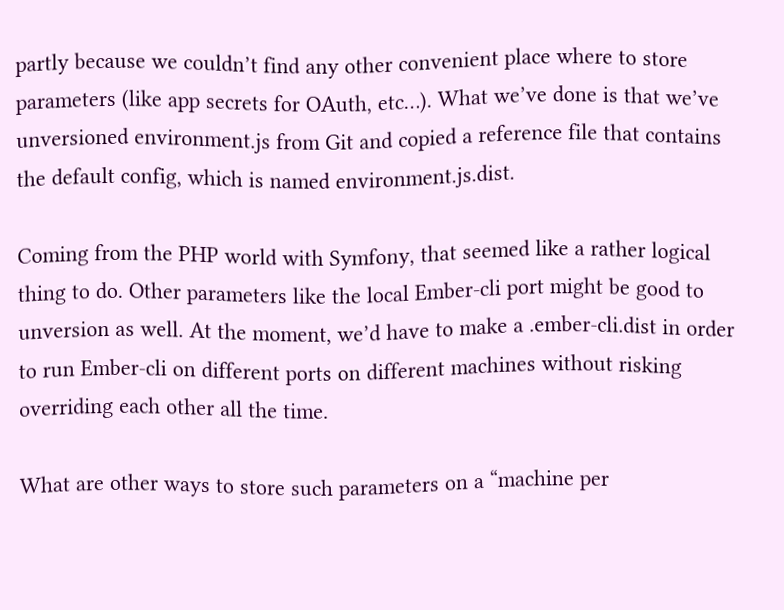partly because we couldn’t find any other convenient place where to store parameters (like app secrets for OAuth, etc…). What we’ve done is that we’ve unversioned environment.js from Git and copied a reference file that contains the default config, which is named environment.js.dist.

Coming from the PHP world with Symfony, that seemed like a rather logical thing to do. Other parameters like the local Ember-cli port might be good to unversion as well. At the moment, we’d have to make a .ember-cli.dist in order to run Ember-cli on different ports on different machines without risking overriding each other all the time.

What are other ways to store such parameters on a “machine per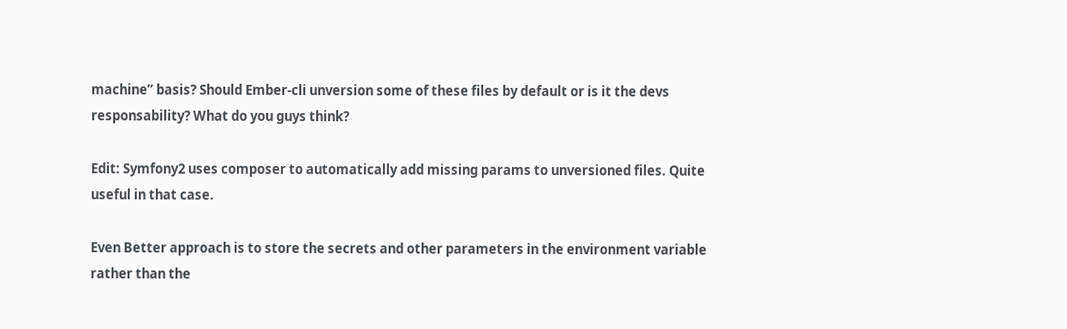machine” basis? Should Ember-cli unversion some of these files by default or is it the devs responsability? What do you guys think?

Edit: Symfony2 uses composer to automatically add missing params to unversioned files. Quite useful in that case.

Even Better approach is to store the secrets and other parameters in the environment variable rather than the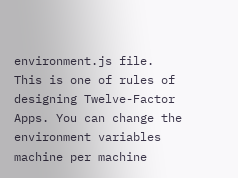environment.js file. This is one of rules of designing Twelve-Factor Apps. You can change the environment variables machine per machine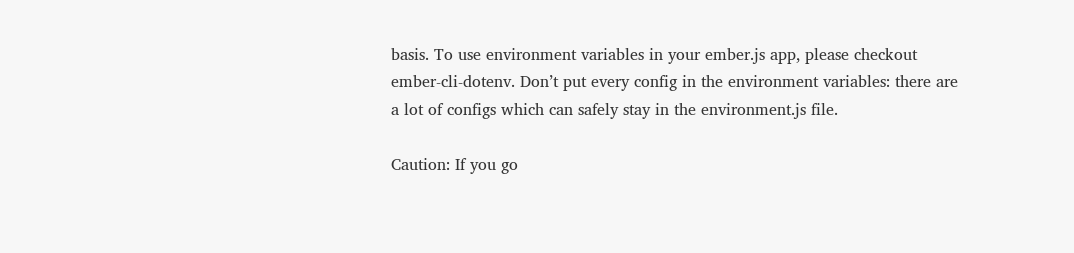basis. To use environment variables in your ember.js app, please checkout ember-cli-dotenv. Don’t put every config in the environment variables: there are a lot of configs which can safely stay in the environment.js file.

Caution: If you go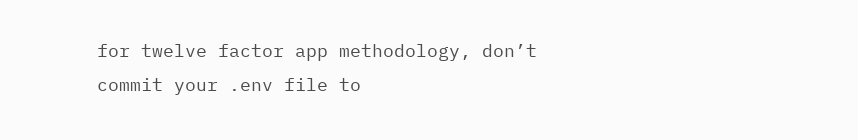for twelve factor app methodology, don’t commit your .env file to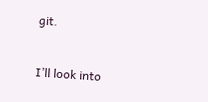git.


I’ll look into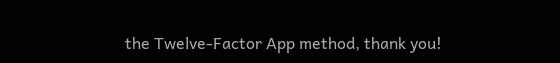the Twelve-Factor App method, thank you!